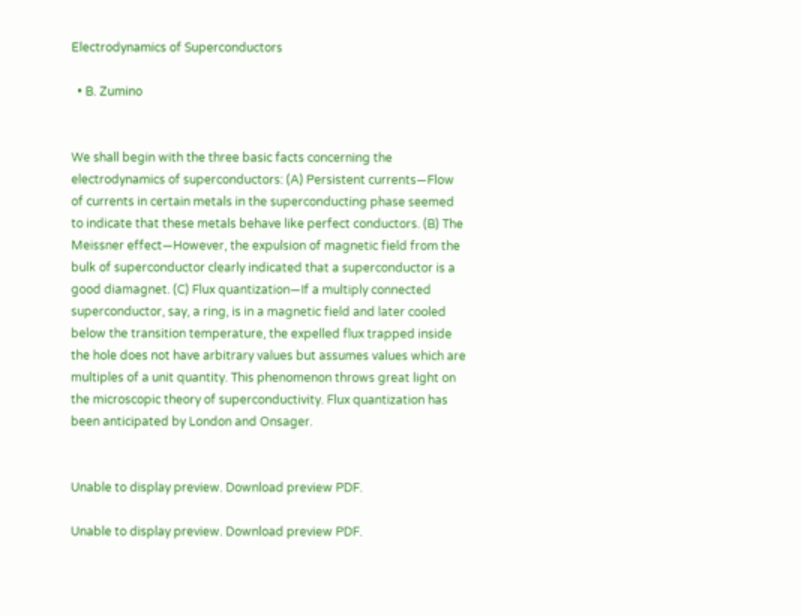Electrodynamics of Superconductors

  • B. Zumino


We shall begin with the three basic facts concerning the electrodynamics of superconductors: (A) Persistent currents—Flow of currents in certain metals in the superconducting phase seemed to indicate that these metals behave like perfect conductors. (B) The Meissner effect—However, the expulsion of magnetic field from the bulk of superconductor clearly indicated that a superconductor is a good diamagnet. (C) Flux quantization—If a multiply connected superconductor, say, a ring, is in a magnetic field and later cooled below the transition temperature, the expelled flux trapped inside the hole does not have arbitrary values but assumes values which are multiples of a unit quantity. This phenomenon throws great light on the microscopic theory of superconductivity. Flux quantization has been anticipated by London and Onsager.


Unable to display preview. Download preview PDF.

Unable to display preview. Download preview PDF.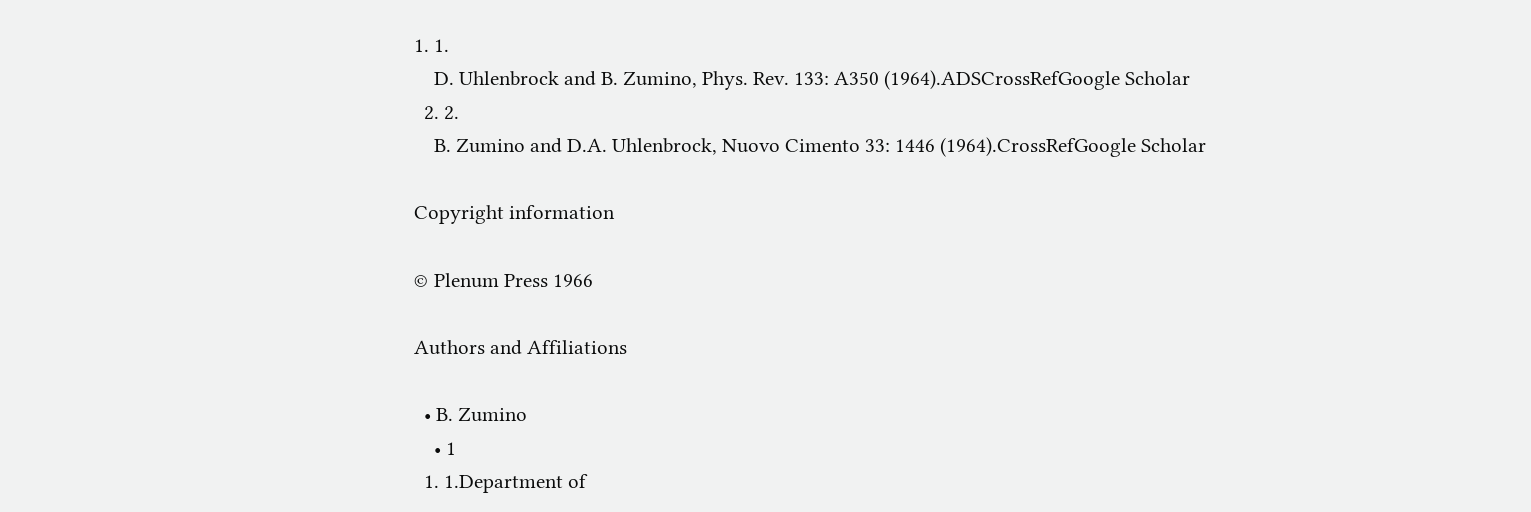1. 1.
    D. Uhlenbrock and B. Zumino, Phys. Rev. 133: A350 (1964).ADSCrossRefGoogle Scholar
  2. 2.
    B. Zumino and D.A. Uhlenbrock, Nuovo Cimento 33: 1446 (1964).CrossRefGoogle Scholar

Copyright information

© Plenum Press 1966

Authors and Affiliations

  • B. Zumino
    • 1
  1. 1.Department of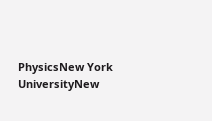PhysicsNew York UniversityNew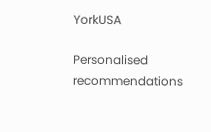YorkUSA

Personalised recommendations